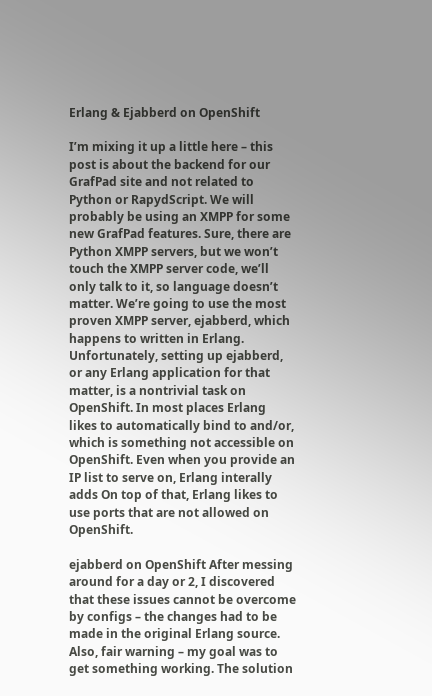Erlang & Ejabberd on OpenShift

I’m mixing it up a little here – this post is about the backend for our GrafPad site and not related to Python or RapydScript. We will probably be using an XMPP for some new GrafPad features. Sure, there are Python XMPP servers, but we won’t touch the XMPP server code, we’ll only talk to it, so language doesn’t matter. We’re going to use the most proven XMPP server, ejabberd, which happens to written in Erlang. Unfortunately, setting up ejabberd, or any Erlang application for that matter, is a nontrivial task on OpenShift. In most places Erlang likes to automatically bind to and/or, which is something not accessible on OpenShift. Even when you provide an IP list to serve on, Erlang interally adds On top of that, Erlang likes to use ports that are not allowed on OpenShift.

ejabberd on OpenShift After messing around for a day or 2, I discovered that these issues cannot be overcome by configs – the changes had to be made in the original Erlang source. Also, fair warning – my goal was to get something working. The solution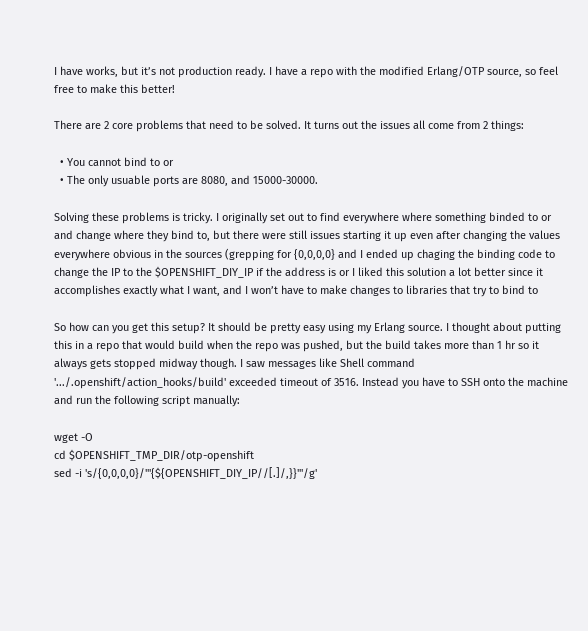I have works, but it’s not production ready. I have a repo with the modified Erlang/OTP source, so feel free to make this better!

There are 2 core problems that need to be solved. It turns out the issues all come from 2 things:

  • You cannot bind to or
  • The only usuable ports are 8080, and 15000-30000.

Solving these problems is tricky. I originally set out to find everywhere where something binded to or and change where they bind to, but there were still issues starting it up even after changing the values everywhere obvious in the sources (grepping for {0,0,0,0} and I ended up chaging the binding code to change the IP to the $OPENSHIFT_DIY_IP if the address is or I liked this solution a lot better since it accomplishes exactly what I want, and I won’t have to make changes to libraries that try to bind to

So how can you get this setup? It should be pretty easy using my Erlang source. I thought about putting this in a repo that would build when the repo was pushed, but the build takes more than 1 hr so it always gets stopped midway though. I saw messages like Shell command '.../.openshift/action_hooks/build' exceeded timeout of 3516. Instead you have to SSH onto the machine and run the following script manually:

wget -O
cd $OPENSHIFT_TMP_DIR/otp-openshift
sed -i 's/{0,0,0,0}/'"{${OPENSHIFT_DIY_IP//[.]/,}}"'/g'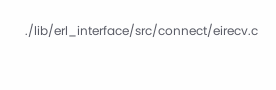./lib/erl_interface/src/connect/eirecv.c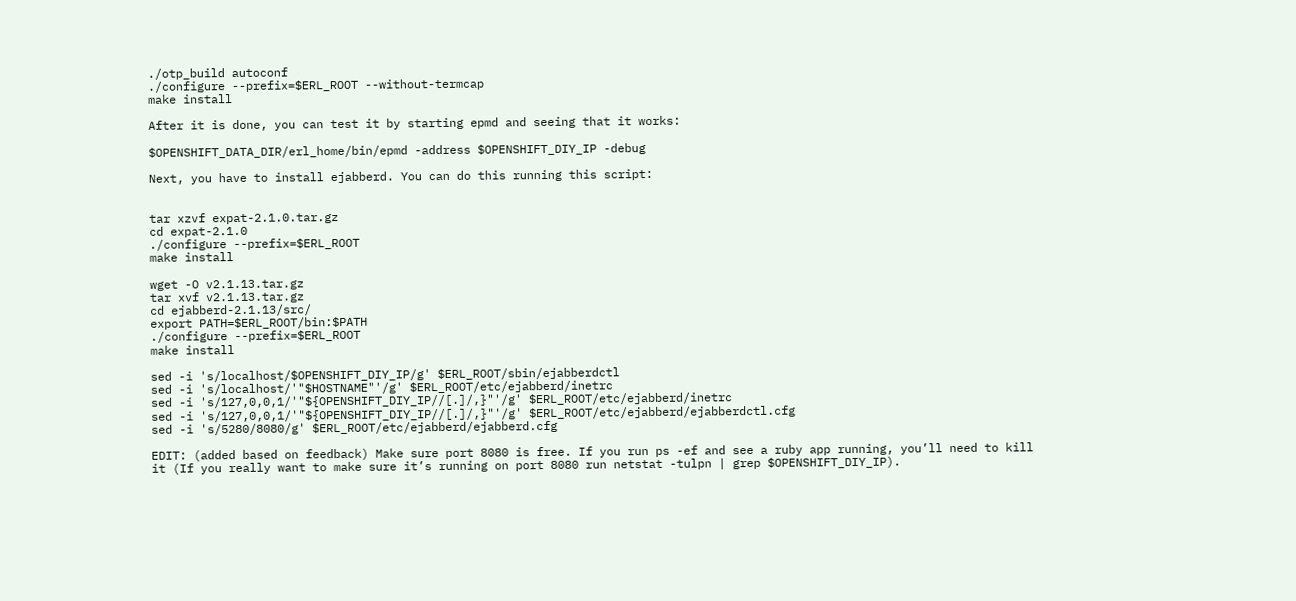./otp_build autoconf
./configure --prefix=$ERL_ROOT --without-termcap
make install

After it is done, you can test it by starting epmd and seeing that it works:

$OPENSHIFT_DATA_DIR/erl_home/bin/epmd -address $OPENSHIFT_DIY_IP -debug

Next, you have to install ejabberd. You can do this running this script:


tar xzvf expat-2.1.0.tar.gz
cd expat-2.1.0
./configure --prefix=$ERL_ROOT
make install

wget -O v2.1.13.tar.gz
tar xvf v2.1.13.tar.gz
cd ejabberd-2.1.13/src/
export PATH=$ERL_ROOT/bin:$PATH
./configure --prefix=$ERL_ROOT
make install

sed -i 's/localhost/$OPENSHIFT_DIY_IP/g' $ERL_ROOT/sbin/ejabberdctl
sed -i 's/localhost/'"$HOSTNAME"'/g' $ERL_ROOT/etc/ejabberd/inetrc
sed -i 's/127,0,0,1/'"${OPENSHIFT_DIY_IP//[.]/,}"'/g' $ERL_ROOT/etc/ejabberd/inetrc
sed -i 's/127,0,0,1/'"${OPENSHIFT_DIY_IP//[.]/,}"'/g' $ERL_ROOT/etc/ejabberd/ejabberdctl.cfg
sed -i 's/5280/8080/g' $ERL_ROOT/etc/ejabberd/ejabberd.cfg

EDIT: (added based on feedback) Make sure port 8080 is free. If you run ps -ef and see a ruby app running, you’ll need to kill it (If you really want to make sure it’s running on port 8080 run netstat -tulpn | grep $OPENSHIFT_DIY_IP).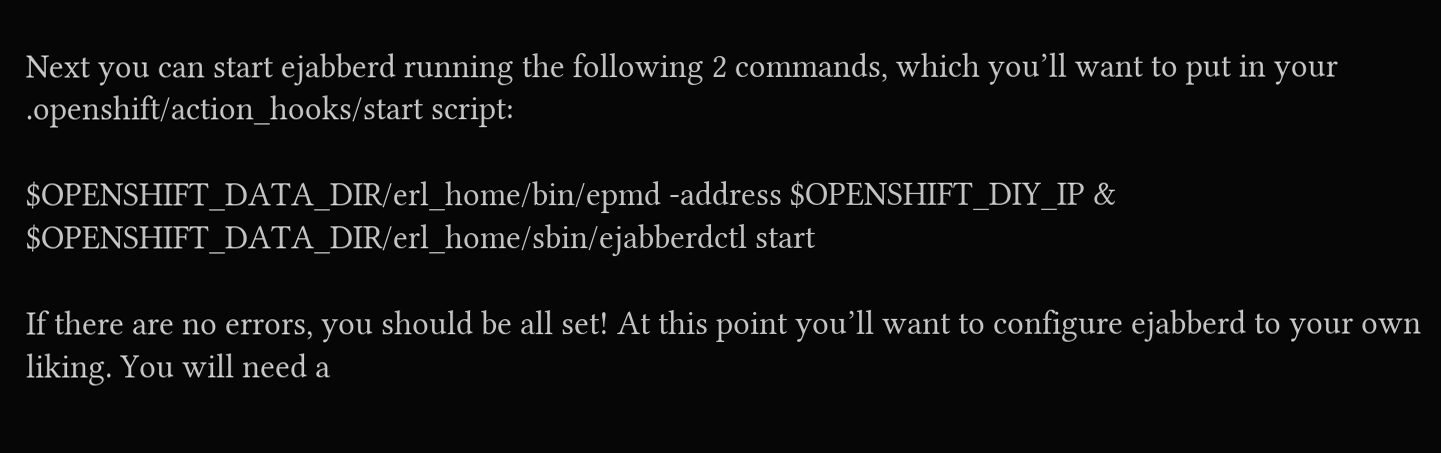Next you can start ejabberd running the following 2 commands, which you’ll want to put in your .openshift/action_hooks/start script:

$OPENSHIFT_DATA_DIR/erl_home/bin/epmd -address $OPENSHIFT_DIY_IP &
$OPENSHIFT_DATA_DIR/erl_home/sbin/ejabberdctl start

If there are no errors, you should be all set! At this point you’ll want to configure ejabberd to your own liking. You will need a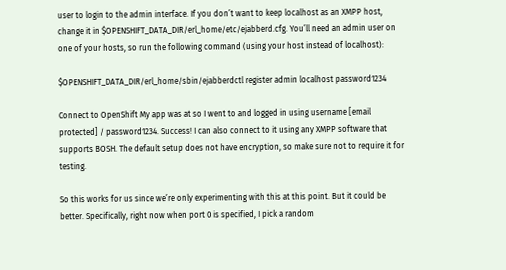user to login to the admin interface. If you don’t want to keep localhost as an XMPP host, change it in $OPENSHIFT_DATA_DIR/erl_home/etc/ejabberd.cfg. You’ll need an admin user on one of your hosts, so run the following command (using your host instead of localhost):

$OPENSHIFT_DATA_DIR/erl_home/sbin/ejabberdctl register admin localhost password1234

Connect to OpenShift My app was at so I went to and logged in using username [email protected] / password1234. Success! I can also connect to it using any XMPP software that supports BOSH. The default setup does not have encryption, so make sure not to require it for testing.

So this works for us since we’re only experimenting with this at this point. But it could be better. Specifically, right now when port 0 is specified, I pick a random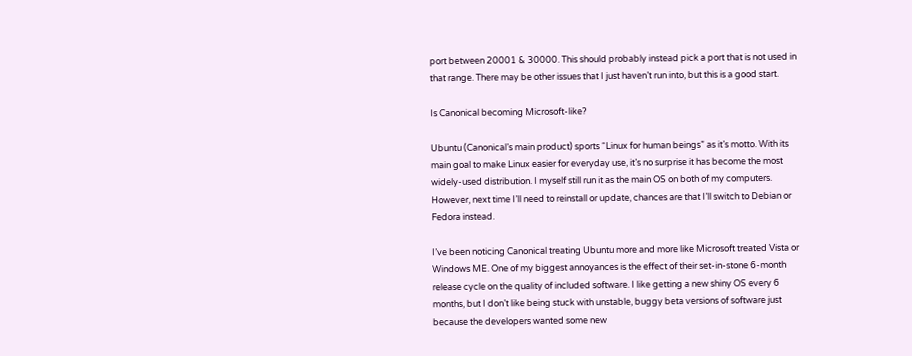port between 20001 & 30000. This should probably instead pick a port that is not used in that range. There may be other issues that I just haven’t run into, but this is a good start.

Is Canonical becoming Microsoft-like?

Ubuntu (Canonical’s main product) sports “Linux for human beings” as it’s motto. With its main goal to make Linux easier for everyday use, it’s no surprise it has become the most widely-used distribution. I myself still run it as the main OS on both of my computers. However, next time I’ll need to reinstall or update, chances are that I’ll switch to Debian or Fedora instead.

I’ve been noticing Canonical treating Ubuntu more and more like Microsoft treated Vista or Windows ME. One of my biggest annoyances is the effect of their set-in-stone 6-month release cycle on the quality of included software. I like getting a new shiny OS every 6 months, but I don’t like being stuck with unstable, buggy beta versions of software just because the developers wanted some new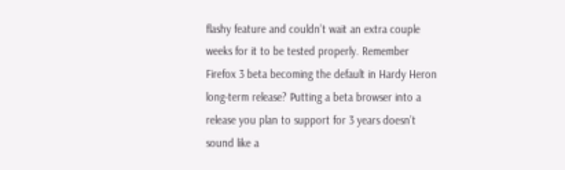flashy feature and couldn’t wait an extra couple weeks for it to be tested properly. Remember Firefox 3 beta becoming the default in Hardy Heron long-term release? Putting a beta browser into a release you plan to support for 3 years doesn’t sound like a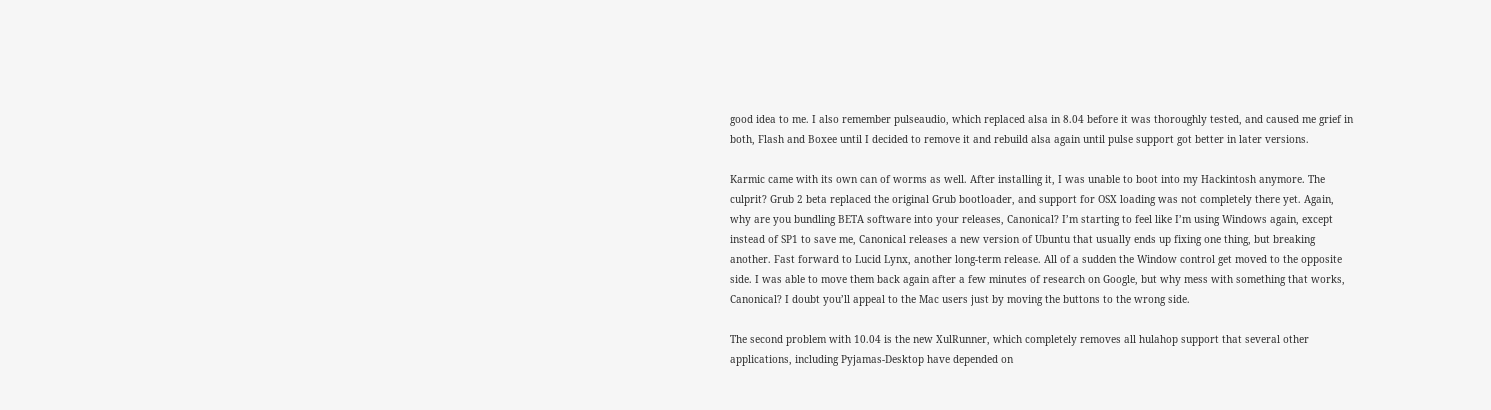good idea to me. I also remember pulseaudio, which replaced alsa in 8.04 before it was thoroughly tested, and caused me grief in both, Flash and Boxee until I decided to remove it and rebuild alsa again until pulse support got better in later versions.

Karmic came with its own can of worms as well. After installing it, I was unable to boot into my Hackintosh anymore. The culprit? Grub 2 beta replaced the original Grub bootloader, and support for OSX loading was not completely there yet. Again, why are you bundling BETA software into your releases, Canonical? I’m starting to feel like I’m using Windows again, except instead of SP1 to save me, Canonical releases a new version of Ubuntu that usually ends up fixing one thing, but breaking another. Fast forward to Lucid Lynx, another long-term release. All of a sudden the Window control get moved to the opposite side. I was able to move them back again after a few minutes of research on Google, but why mess with something that works, Canonical? I doubt you’ll appeal to the Mac users just by moving the buttons to the wrong side.

The second problem with 10.04 is the new XulRunner, which completely removes all hulahop support that several other applications, including Pyjamas-Desktop have depended on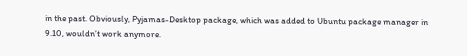in the past. Obviously, Pyjamas-Desktop package, which was added to Ubuntu package manager in 9.10, wouldn’t work anymore.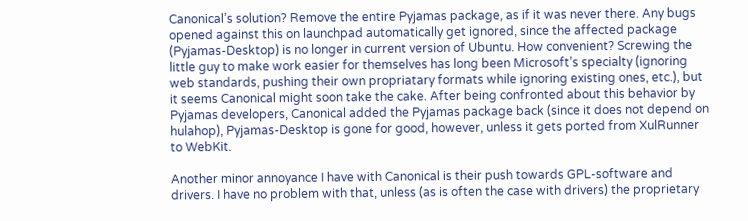Canonical’s solution? Remove the entire Pyjamas package, as if it was never there. Any bugs opened against this on launchpad automatically get ignored, since the affected package (Pyjamas-Desktop) is no longer in current version of Ubuntu. How convenient? Screwing the little guy to make work easier for themselves has long been Microsoft’s specialty (ignoring web standards, pushing their own propriatary formats while ignoring existing ones, etc.), but it seems Canonical might soon take the cake. After being confronted about this behavior by Pyjamas developers, Canonical added the Pyjamas package back (since it does not depend on hulahop), Pyjamas-Desktop is gone for good, however, unless it gets ported from XulRunner to WebKit.

Another minor annoyance I have with Canonical is their push towards GPL-software and drivers. I have no problem with that, unless (as is often the case with drivers) the proprietary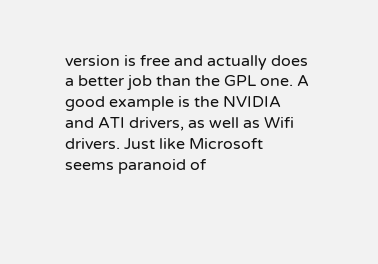version is free and actually does a better job than the GPL one. A good example is the NVIDIA and ATI drivers, as well as Wifi drivers. Just like Microsoft seems paranoid of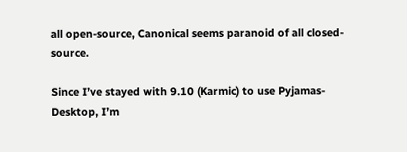all open-source, Canonical seems paranoid of all closed-source.

Since I’ve stayed with 9.10 (Karmic) to use Pyjamas-Desktop, I’m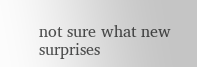not sure what new surprises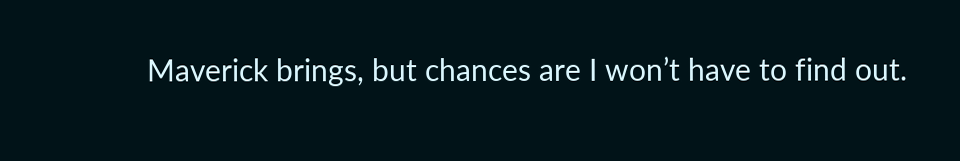Maverick brings, but chances are I won’t have to find out.